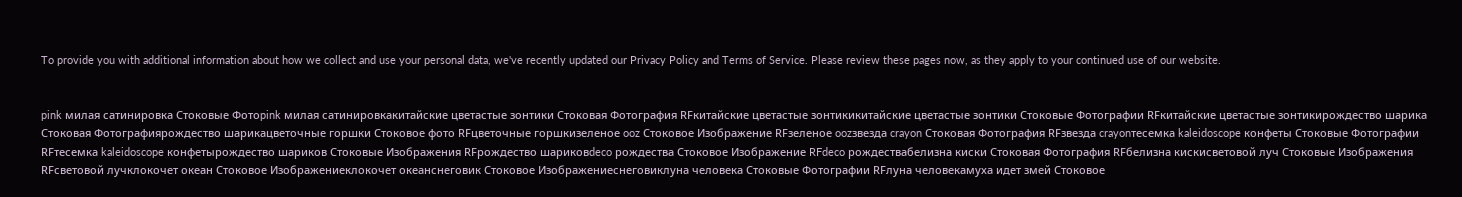To provide you with additional information about how we collect and use your personal data, we've recently updated our Privacy Policy and Terms of Service. Please review these pages now, as they apply to your continued use of our website.


pink милая сатинировка Стоковые Фотоpink милая сатинировкакитайские цветастые зонтики Стоковая Фотография RFкитайские цветастые зонтикикитайские цветастые зонтики Стоковые Фотографии RFкитайские цветастые зонтикирождество шарика Стоковая Фотографиярождество шарикацветочные горшки Стоковое фото RFцветочные горшкизеленое ooz Стоковое Изображение RFзеленое oozзвезда crayon Стоковая Фотография RFзвезда crayonтесемка kaleidoscope конфеты Стоковые Фотографии RFтесемка kaleidoscope конфетырождество шариков Стоковые Изображения RFрождество шариковdeco рождества Стоковое Изображение RFdeco рождествабелизна киски Стоковая Фотография RFбелизна кискисветовой луч Стоковые Изображения RFсветовой лучклокочет океан Стоковое Изображениеклокочет океанснеговик Стоковое Изображениеснеговиклуна человека Стоковые Фотографии RFлуна человекамуха идет змей Стоковое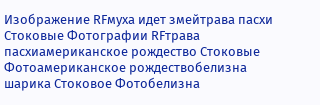Изображение RFмуха идет змейтрава пасхи Стоковые Фотографии RFтрава пасхиамериканское рождество Стоковые Фотоамериканское рождествобелизна шарика Стоковое Фотобелизна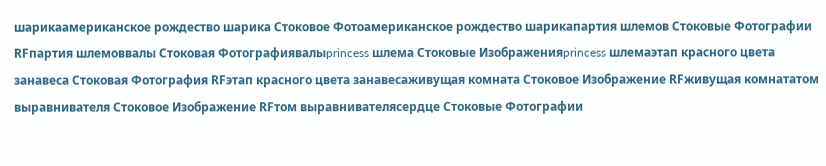шарикаамериканское рождество шарика Стоковое Фотоамериканское рождество шарикапартия шлемов Стоковые Фотографии RFпартия шлемоввалы Стоковая Фотографиявалыprincess шлема Стоковые Изображенияprincess шлемаэтап красного цвета занавеса Стоковая Фотография RFэтап красного цвета занавесаживущая комната Стоковое Изображение RFживущая комнататом выравнивателя Стоковое Изображение RFтом выравнивателясердце Стоковые Фотографии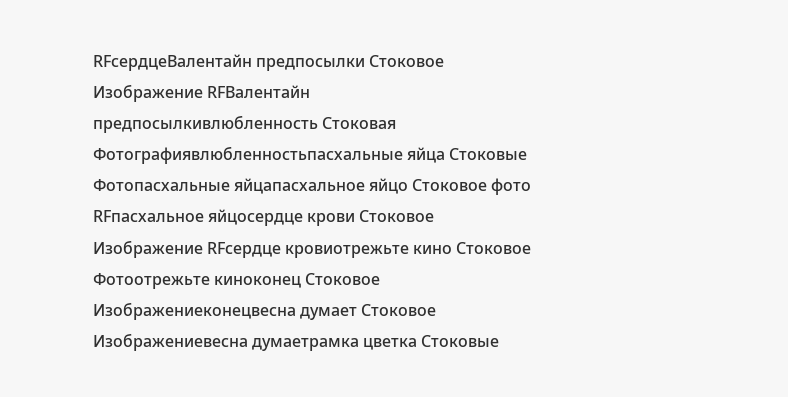RFсердцеВалентайн предпосылки Стоковое Изображение RFВалентайн предпосылкивлюбленность Стоковая Фотографиявлюбленностьпасхальные яйца Стоковые Фотопасхальные яйцапасхальное яйцо Стоковое фото RFпасхальное яйцосердце крови Стоковое Изображение RFсердце кровиотрежьте кино Стоковое Фотоотрежьте киноконец Стоковое Изображениеконецвесна думает Стоковое Изображениевесна думаетрамка цветка Стоковые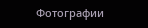Фотографии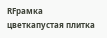RFрамка цветкапустая плитка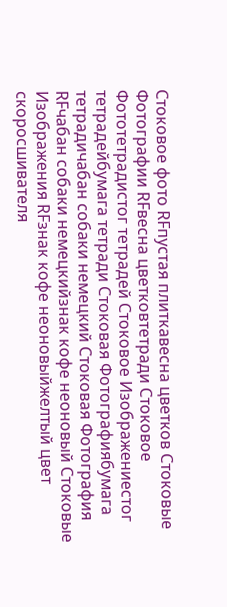Стоковое фото RFпустая плиткавесна цветков Стоковые Фотографии RFвесна цветковтетради Стоковое Фототетрадистог тетрадей Стоковое Изображениестог тетрадейбумага тетради Стоковая Фотографиябумага тетрадичабан собаки немецкий Стоковая Фотография RFчабан собаки немецкийзнак кофе неоновый Стоковые Изображения RFзнак кофе неоновыйжелтый цвет скоросшивателя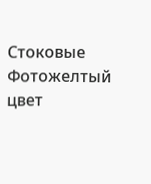Стоковые Фотожелтый цвет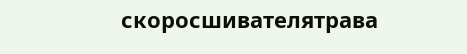скоросшивателятрава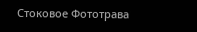Стоковое Фототрава